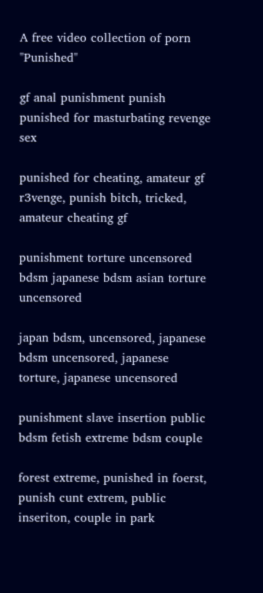A free video collection of porn "Punished"

gf anal punishment punish punished for masturbating revenge sex

punished for cheating, amateur gf r3venge, punish bitch, tricked, amateur cheating gf

punishment torture uncensored bdsm japanese bdsm asian torture uncensored

japan bdsm, uncensored, japanese bdsm uncensored, japanese torture, japanese uncensored

punishment slave insertion public bdsm fetish extreme bdsm couple

forest extreme, punished in foerst, punish cunt extrem, public inseriton, couple in park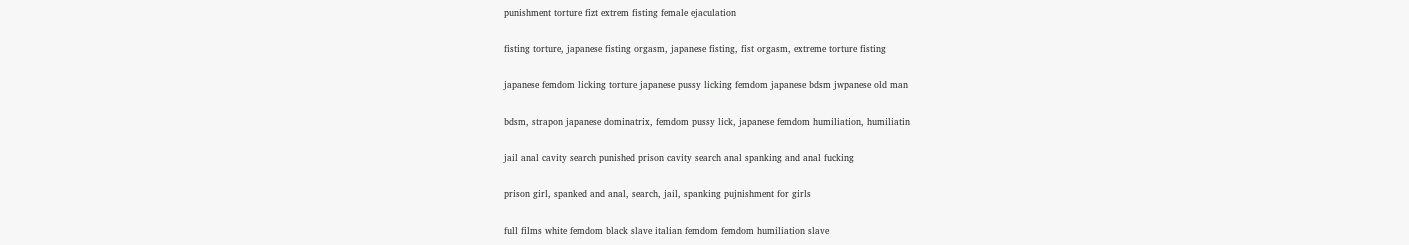punishment torture fizt extrem fisting female ejaculation

fisting torture, japanese fisting orgasm, japanese fisting, fist orgasm, extreme torture fisting

japanese femdom licking torture japanese pussy licking femdom japanese bdsm jwpanese old man

bdsm, strapon japanese dominatrix, femdom pussy lick, japanese femdom humiliation, humiliatin

jail anal cavity search punished prison cavity search anal spanking and anal fucking

prison girl, spanked and anal, search, jail, spanking pujnishment for girls

full films white femdom black slave italian femdom femdom humiliation slave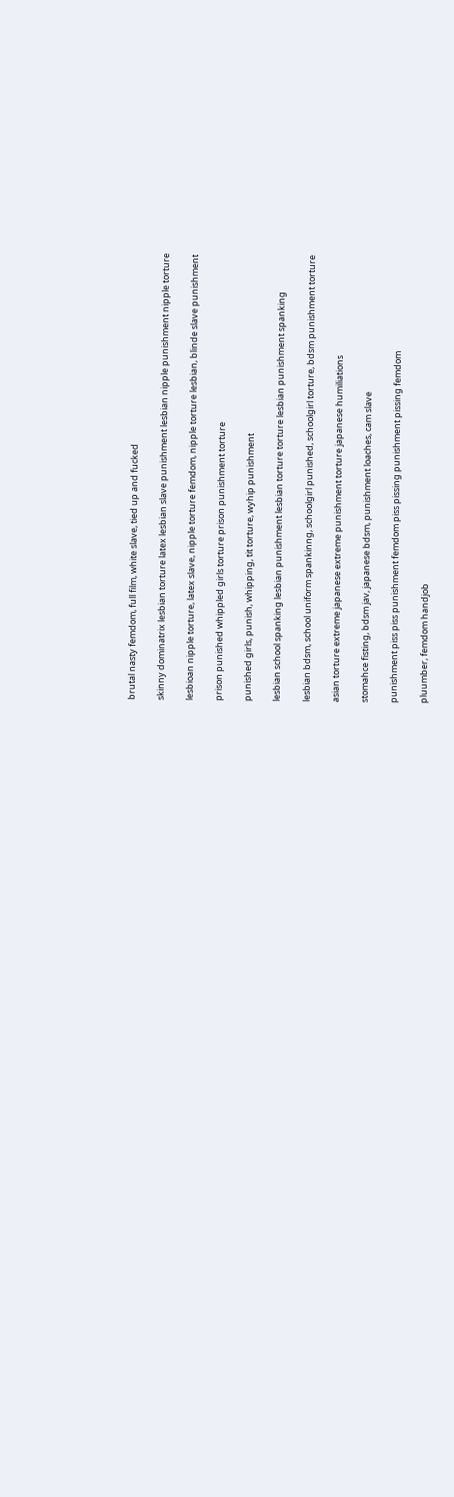brutal nasty femdom, full film, white slave, tied up and fucked

skinny dominatrix lesbian torture latex lesbian slave punishment lesbian nipple punishment nipple torture

lesbioan nipple torture, latex slave, nipple torture femdom, nipple torture lesbian, blinde slave punishment

prison punished whippled girls torture prison punishment torture

punished girls, punish, whipping, tit torture, wyhip punishment

lesbian school spanking lesbian punishment lesbian torture torture lesbian punishment spanking

lesbian bdsm, school uniform spankinng, schoolgirl punished, schoolgirl torture, bdsm punishment torture

asian torture extreme japanese extreme punishment torture japanese humiliations

stomahce fisting, bdsm jav, japanese bdsm, punishment loaches, cam slave

punishment piss piss punishment femdom piss pissing punishment pissing femdom

pluumber, femdom handjob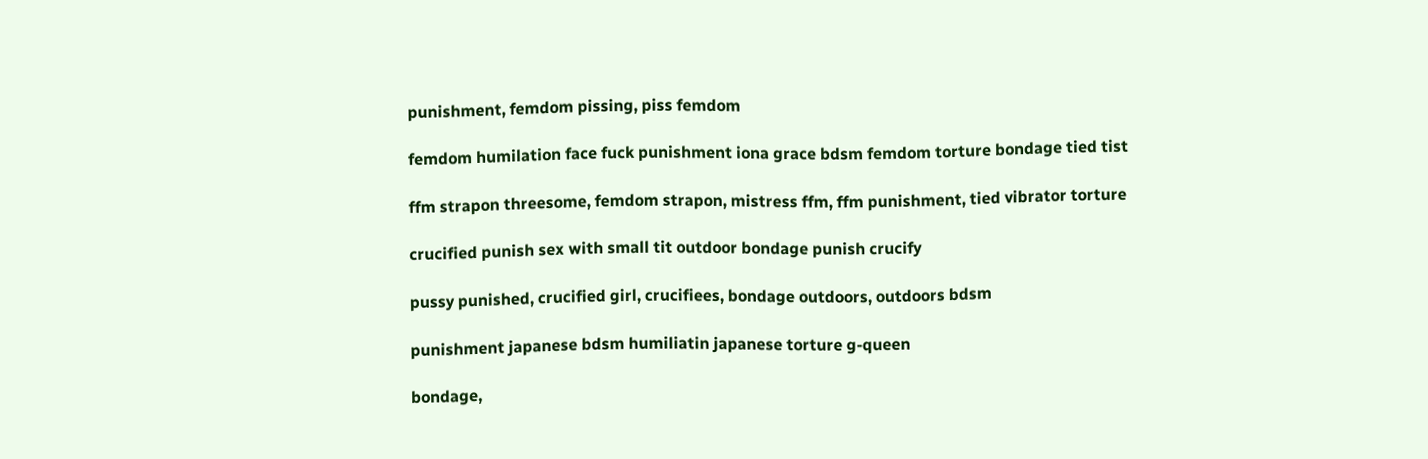punishment, femdom pissing, piss femdom

femdom humilation face fuck punishment iona grace bdsm femdom torture bondage tied tist

ffm strapon threesome, femdom strapon, mistress ffm, ffm punishment, tied vibrator torture

crucified punish sex with small tit outdoor bondage punish crucify

pussy punished, crucified girl, crucifiees, bondage outdoors, outdoors bdsm

punishment japanese bdsm humiliatin japanese torture g-queen

bondage,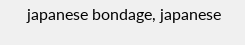japanese bondage, japanese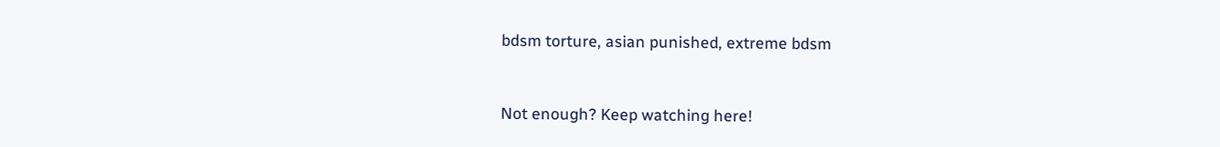bdsm torture, asian punished, extreme bdsm


Not enough? Keep watching here!